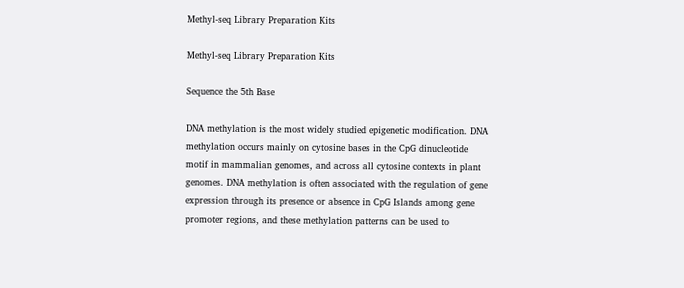Methyl-seq Library Preparation Kits

Methyl-seq Library Preparation Kits

Sequence the 5th Base

DNA methylation is the most widely studied epigenetic modification. DNA methylation occurs mainly on cytosine bases in the CpG dinucleotide motif in mammalian genomes, and across all cytosine contexts in plant genomes. DNA methylation is often associated with the regulation of gene expression through its presence or absence in CpG Islands among gene promoter regions, and these methylation patterns can be used to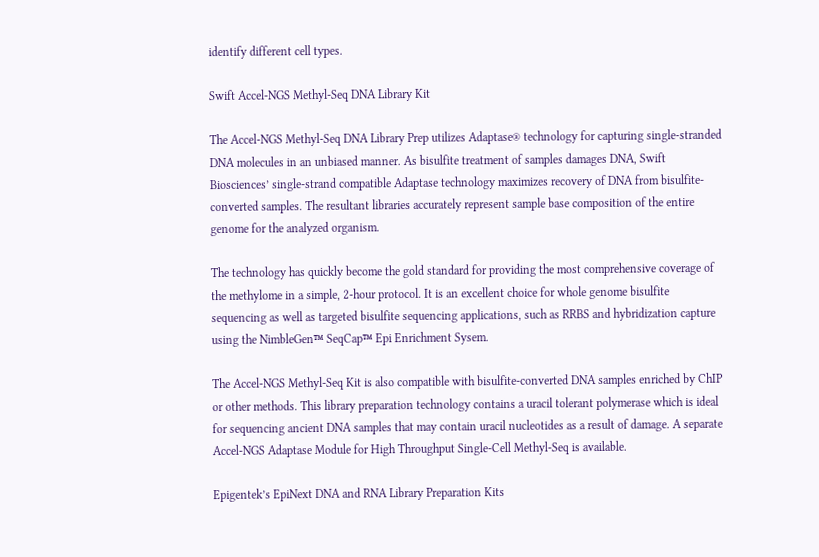identify different cell types.

Swift Accel-NGS Methyl-Seq DNA Library Kit

The Accel-NGS Methyl-Seq DNA Library Prep utilizes Adaptase® technology for capturing single-stranded DNA molecules in an unbiased manner. As bisulfite treatment of samples damages DNA, Swift Biosciences’ single-strand compatible Adaptase technology maximizes recovery of DNA from bisulfite-converted samples. The resultant libraries accurately represent sample base composition of the entire genome for the analyzed organism.

The technology has quickly become the gold standard for providing the most comprehensive coverage of the methylome in a simple, 2-hour protocol. It is an excellent choice for whole genome bisulfite sequencing as well as targeted bisulfite sequencing applications, such as RRBS and hybridization capture using the NimbleGen™ SeqCap™ Epi Enrichment Sysem.

The Accel-NGS Methyl-Seq Kit is also compatible with bisulfite-converted DNA samples enriched by ChIP or other methods. This library preparation technology contains a uracil tolerant polymerase which is ideal for sequencing ancient DNA samples that may contain uracil nucleotides as a result of damage. A separate Accel-NGS Adaptase Module for High Throughput Single-Cell Methyl-Seq is available.

Epigentek’s EpiNext DNA and RNA Library Preparation Kits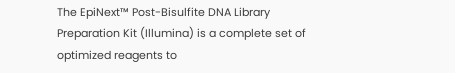The EpiNext™ Post-Bisulfite DNA Library Preparation Kit (Illumina) is a complete set of optimized reagents to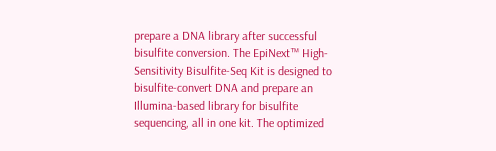prepare a DNA library after successful bisulfite conversion. The EpiNext™ High-Sensitivity Bisulfite-Seq Kit is designed to bisulfite-convert DNA and prepare an Illumina-based library for bisulfite sequencing, all in one kit. The optimized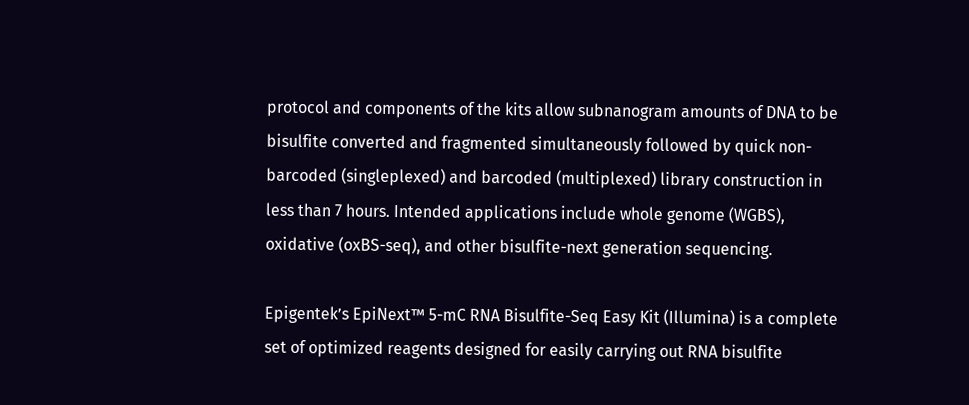protocol and components of the kits allow subnanogram amounts of DNA to be bisulfite converted and fragmented simultaneously followed by quick non-barcoded (singleplexed) and barcoded (multiplexed) library construction in less than 7 hours. Intended applications include whole genome (WGBS), oxidative (oxBS-seq), and other bisulfite-next generation sequencing.

Epigentek’s EpiNext™ 5-mC RNA Bisulfite-Seq Easy Kit (Illumina) is a complete set of optimized reagents designed for easily carrying out RNA bisulfite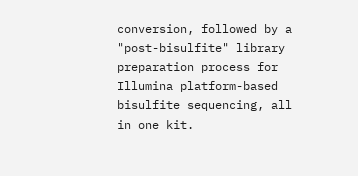conversion, followed by a "post-bisulfite" library preparation process for Illumina platform-based bisulfite sequencing, all in one kit.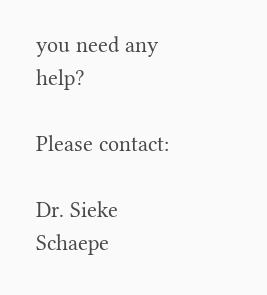you need any help?

Please contact:

Dr. Sieke Schaepe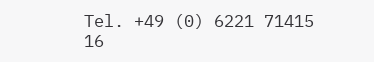Tel. +49 (0) 6221 71415 16